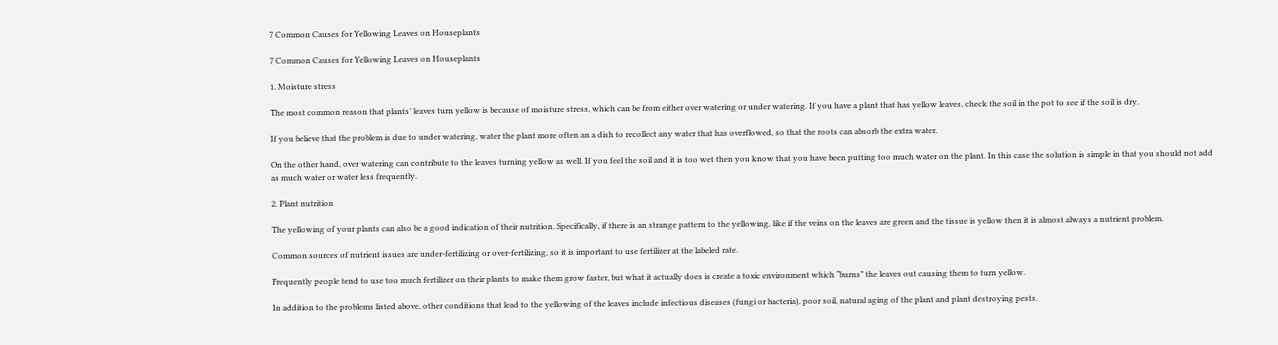7 Common Causes for Yellowing Leaves on Houseplants

7 Common Causes for Yellowing Leaves on Houseplants

1. Moisture stress

The most common reason that plants’ leaves turn yellow is because of moisture stress, which can be from either over watering or under watering. If you have a plant that has yellow leaves, check the soil in the pot to see if the soil is dry.

If you believe that the problem is due to under watering, water the plant more often an a dish to recollect any water that has overflowed, so that the roots can absorb the extra water.

On the other hand, over watering can contribute to the leaves turning yellow as well. If you feel the soil and it is too wet then you know that you have been putting too much water on the plant. In this case the solution is simple in that you should not add as much water or water less frequently.

2. Plant nutrition

The yellowing of your plants can also be a good indication of their nutrition. Specifically, if there is an strange pattern to the yellowing, like if the veins on the leaves are green and the tissue is yellow then it is almost always a nutrient problem.

Common sources of nutrient issues are under-fertilizing or over-fertilizing, so it is important to use fertilizer at the labeled rate.

Frequently people tend to use too much fertilizer on their plants to make them grow faster, but what it actually does is create a toxic environment which “burns” the leaves out causing them to turn yellow.

In addition to the problems listed above, other conditions that lead to the yellowing of the leaves include infectious diseases (fungi or bacteria), poor soil, natural aging of the plant and plant destroying pests.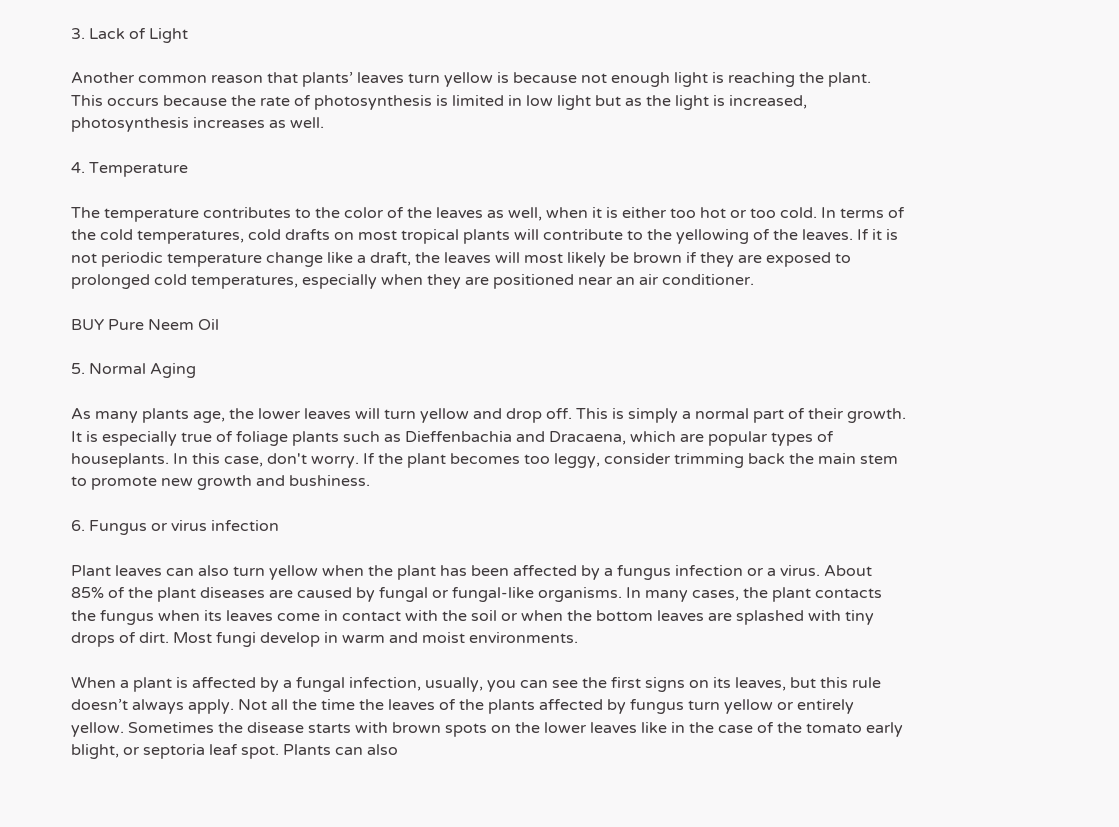3. Lack of Light

Another common reason that plants’ leaves turn yellow is because not enough light is reaching the plant. This occurs because the rate of photosynthesis is limited in low light but as the light is increased, photosynthesis increases as well.

4. Temperature

The temperature contributes to the color of the leaves as well, when it is either too hot or too cold. In terms of the cold temperatures, cold drafts on most tropical plants will contribute to the yellowing of the leaves. If it is not periodic temperature change like a draft, the leaves will most likely be brown if they are exposed to prolonged cold temperatures, especially when they are positioned near an air conditioner.

BUY Pure Neem Oil

5. Normal Aging

As many plants age, the lower leaves will turn yellow and drop off. This is simply a normal part of their growth. It is especially true of foliage plants such as Dieffenbachia and Dracaena, which are popular types of houseplants. In this case, don't worry. If the plant becomes too leggy, consider trimming back the main stem to promote new growth and bushiness.

6. Fungus or virus infection

Plant leaves can also turn yellow when the plant has been affected by a fungus infection or a virus. About 85% of the plant diseases are caused by fungal or fungal-like organisms. In many cases, the plant contacts the fungus when its leaves come in contact with the soil or when the bottom leaves are splashed with tiny drops of dirt. Most fungi develop in warm and moist environments.

When a plant is affected by a fungal infection, usually, you can see the first signs on its leaves, but this rule doesn’t always apply. Not all the time the leaves of the plants affected by fungus turn yellow or entirely yellow. Sometimes the disease starts with brown spots on the lower leaves like in the case of the tomato early blight, or septoria leaf spot. Plants can also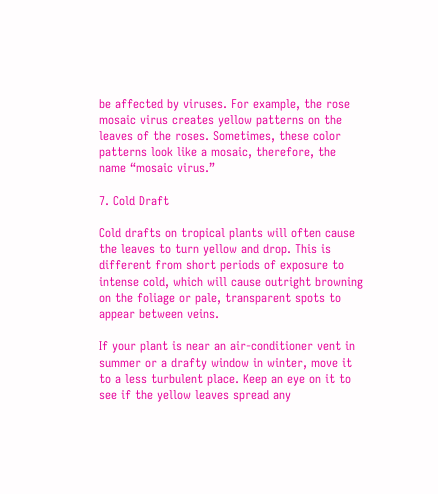be affected by viruses. For example, the rose mosaic virus creates yellow patterns on the leaves of the roses. Sometimes, these color patterns look like a mosaic, therefore, the name “mosaic virus.”

7. Cold Draft

Cold drafts on tropical plants will often cause the leaves to turn yellow and drop. This is different from short periods of exposure to intense cold, which will cause outright browning on the foliage or pale, transparent spots to appear between veins.

If your plant is near an air-conditioner vent in summer or a drafty window in winter, move it to a less turbulent place. Keep an eye on it to see if the yellow leaves spread any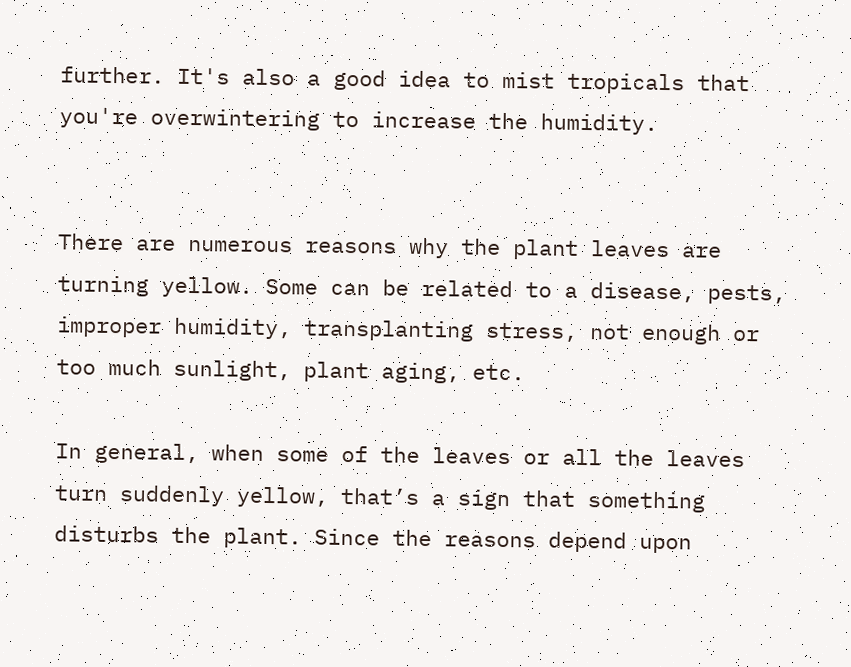further. It's also a good idea to mist tropicals that you're overwintering to increase the humidity.


There are numerous reasons why the plant leaves are turning yellow. Some can be related to a disease, pests, improper humidity, transplanting stress, not enough or too much sunlight, plant aging, etc.

In general, when some of the leaves or all the leaves turn suddenly yellow, that’s a sign that something disturbs the plant. Since the reasons depend upon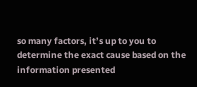so many factors, it’s up to you to determine the exact cause based on the information presented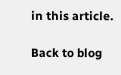in this article.

Back to blog